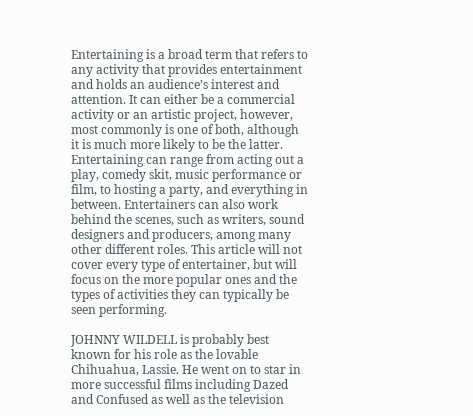Entertaining is a broad term that refers to any activity that provides entertainment and holds an audience’s interest and attention. It can either be a commercial activity or an artistic project, however, most commonly is one of both, although it is much more likely to be the latter. Entertaining can range from acting out a play, comedy skit, music performance or film, to hosting a party, and everything in between. Entertainers can also work behind the scenes, such as writers, sound designers and producers, among many other different roles. This article will not cover every type of entertainer, but will focus on the more popular ones and the types of activities they can typically be seen performing.

JOHNNY WILDELL is probably best known for his role as the lovable Chihuahua, Lassie. He went on to star in more successful films including Dazed and Confused as well as the television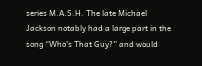series M.A.S.H. The late Michael Jackson notably had a large part in the song “Who’s That Guy?” and would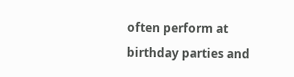often perform at birthday parties and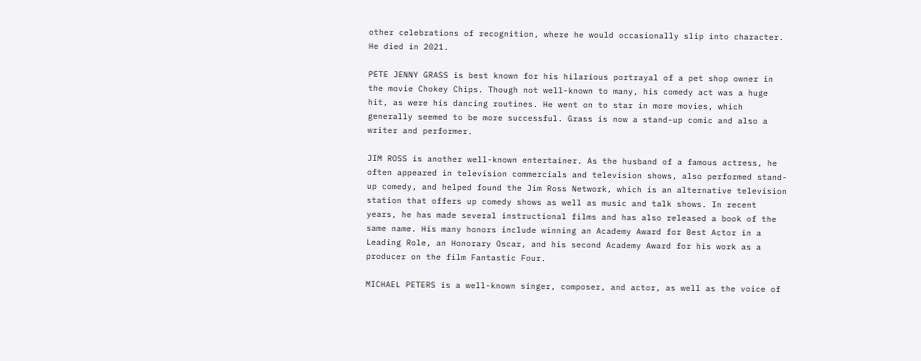other celebrations of recognition, where he would occasionally slip into character. He died in 2021.

PETE JENNY GRASS is best known for his hilarious portrayal of a pet shop owner in the movie Chokey Chips. Though not well-known to many, his comedy act was a huge hit, as were his dancing routines. He went on to star in more movies, which generally seemed to be more successful. Grass is now a stand-up comic and also a writer and performer.

JIM ROSS is another well-known entertainer. As the husband of a famous actress, he often appeared in television commercials and television shows, also performed stand-up comedy, and helped found the Jim Ross Network, which is an alternative television station that offers up comedy shows as well as music and talk shows. In recent years, he has made several instructional films and has also released a book of the same name. His many honors include winning an Academy Award for Best Actor in a Leading Role, an Honorary Oscar, and his second Academy Award for his work as a producer on the film Fantastic Four.

MICHAEL PETERS is a well-known singer, composer, and actor, as well as the voice of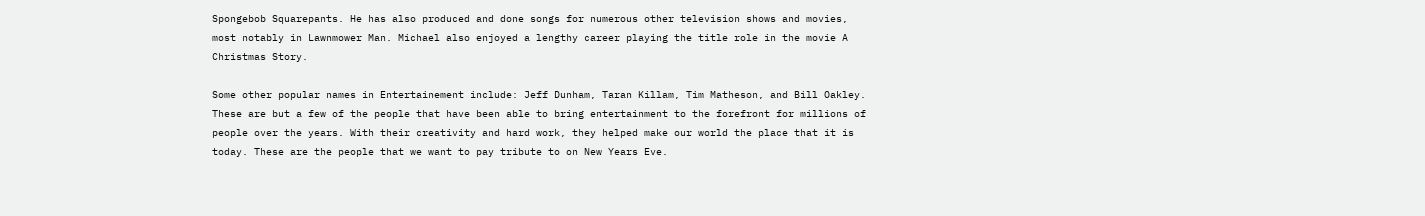Spongebob Squarepants. He has also produced and done songs for numerous other television shows and movies, most notably in Lawnmower Man. Michael also enjoyed a lengthy career playing the title role in the movie A Christmas Story.

Some other popular names in Entertainement include: Jeff Dunham, Taran Killam, Tim Matheson, and Bill Oakley. These are but a few of the people that have been able to bring entertainment to the forefront for millions of people over the years. With their creativity and hard work, they helped make our world the place that it is today. These are the people that we want to pay tribute to on New Years Eve.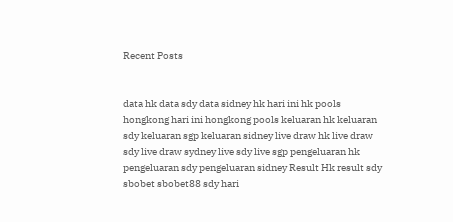Recent Posts


data hk data sdy data sidney hk hari ini hk pools hongkong hari ini hongkong pools keluaran hk keluaran sdy keluaran sgp keluaran sidney live draw hk live draw sdy live draw sydney live sdy live sgp pengeluaran hk pengeluaran sdy pengeluaran sidney Result Hk result sdy sbobet sbobet88 sdy hari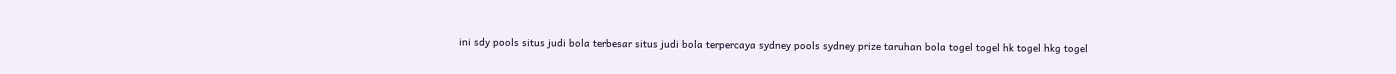ini sdy pools situs judi bola terbesar situs judi bola terpercaya sydney pools sydney prize taruhan bola togel togel hk togel hkg togel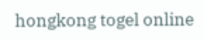hongkong togel online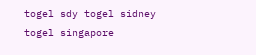togel sdy togel sidney togel singapore